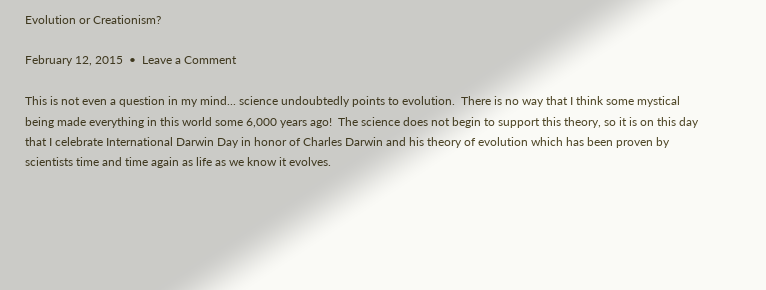Evolution or Creationism?

February 12, 2015  •  Leave a Comment

This is not even a question in my mind... science undoubtedly points to evolution.  There is no way that I think some mystical being made everything in this world some 6,000 years ago!  The science does not begin to support this theory, so it is on this day that I celebrate International Darwin Day in honor of Charles Darwin and his theory of evolution which has been proven by scientists time and time again as life as we know it evolves.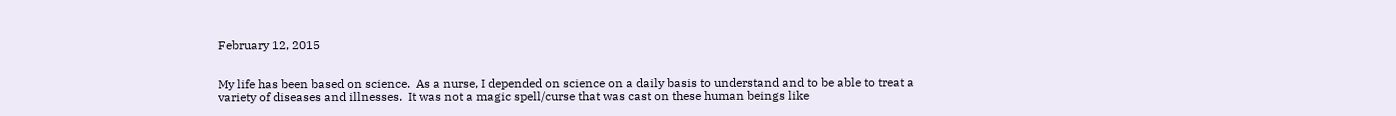February 12, 2015


My life has been based on science.  As a nurse, I depended on science on a daily basis to understand and to be able to treat a variety of diseases and illnesses.  It was not a magic spell/curse that was cast on these human beings like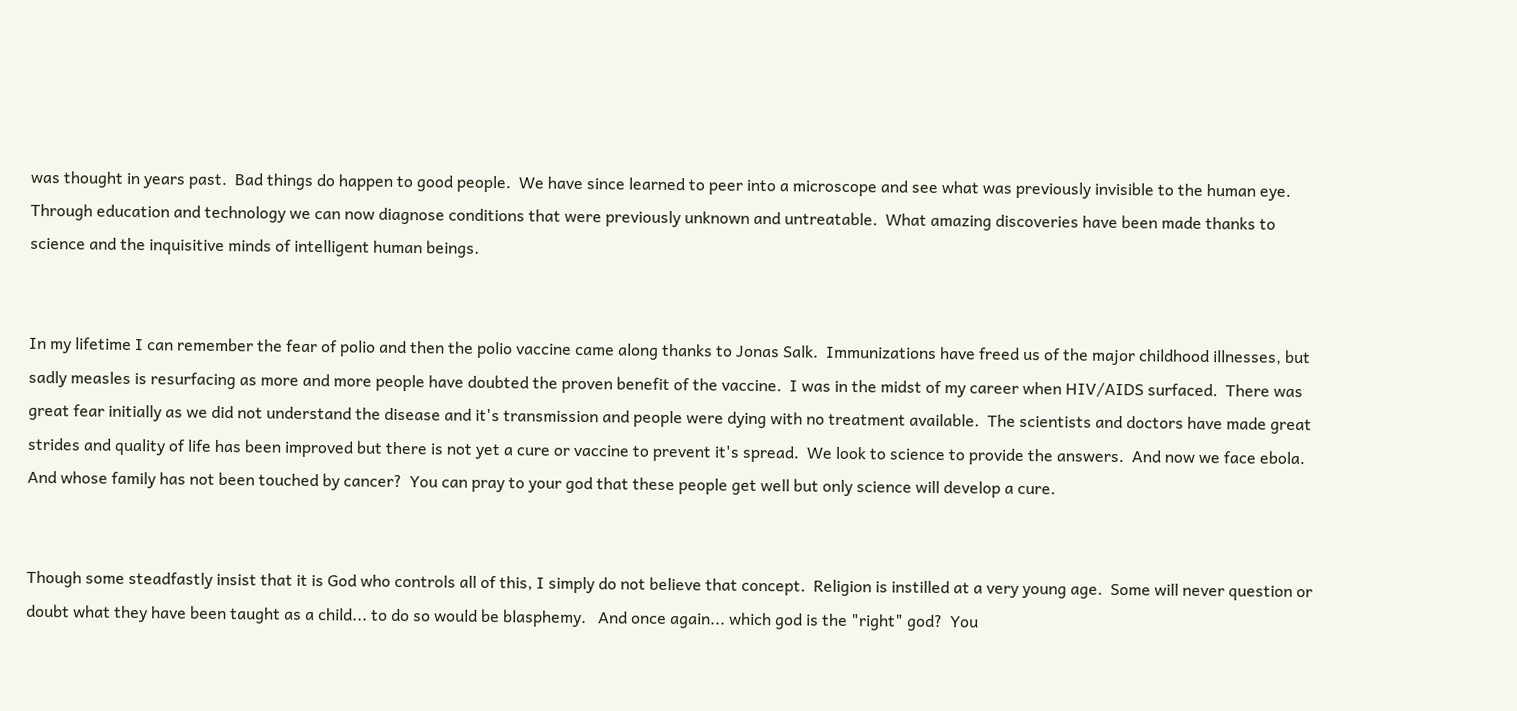was thought in years past.  Bad things do happen to good people.  We have since learned to peer into a microscope and see what was previously invisible to the human eye.  Through education and technology we can now diagnose conditions that were previously unknown and untreatable.  What amazing discoveries have been made thanks to science and the inquisitive minds of intelligent human beings.


In my lifetime I can remember the fear of polio and then the polio vaccine came along thanks to Jonas Salk.  Immunizations have freed us of the major childhood illnesses, but sadly measles is resurfacing as more and more people have doubted the proven benefit of the vaccine.  I was in the midst of my career when HIV/AIDS surfaced.  There was great fear initially as we did not understand the disease and it's transmission and people were dying with no treatment available.  The scientists and doctors have made great strides and quality of life has been improved but there is not yet a cure or vaccine to prevent it's spread.  We look to science to provide the answers.  And now we face ebola.  And whose family has not been touched by cancer?  You can pray to your god that these people get well but only science will develop a cure.


Though some steadfastly insist that it is God who controls all of this, I simply do not believe that concept.  Religion is instilled at a very young age.  Some will never question or doubt what they have been taught as a child... to do so would be blasphemy.   And once again... which god is the "right" god?  You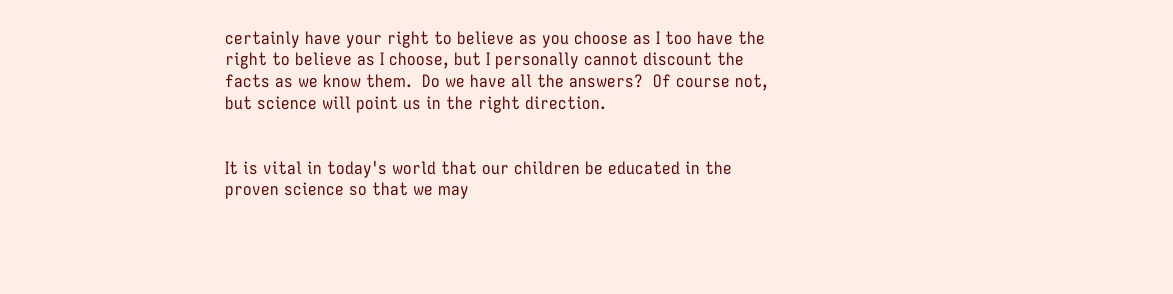certainly have your right to believe as you choose as I too have the right to believe as I choose, but I personally cannot discount the facts as we know them.  Do we have all the answers?  Of course not, but science will point us in the right direction.


It is vital in today's world that our children be educated in the proven science so that we may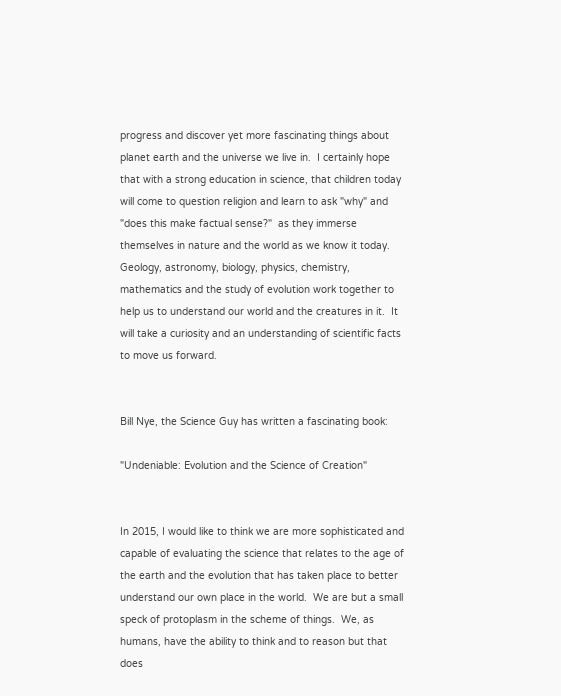progress and discover yet more fascinating things about planet earth and the universe we live in.  I certainly hope that with a strong education in science, that children today will come to question religion and learn to ask "why" and "does this make factual sense?"  as they immerse themselves in nature and the world as we know it today.  Geology, astronomy, biology, physics, chemistry, mathematics and the study of evolution work together to help us to understand our world and the creatures in it.  It will take a curiosity and an understanding of scientific facts to move us forward.


Bill Nye, the Science Guy has written a fascinating book:

"Undeniable: Evolution and the Science of Creation"


In 2015, I would like to think we are more sophisticated and capable of evaluating the science that relates to the age of the earth and the evolution that has taken place to better understand our own place in the world.  We are but a small speck of protoplasm in the scheme of things.  We, as humans, have the ability to think and to reason but that does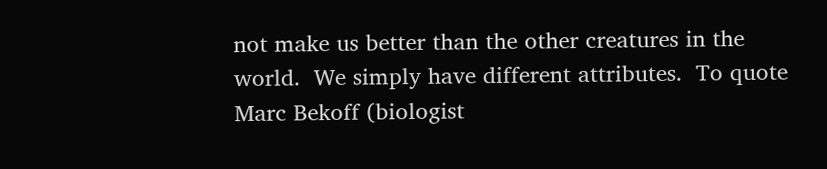not make us better than the other creatures in the world.  We simply have different attributes.  To quote Marc Bekoff (biologist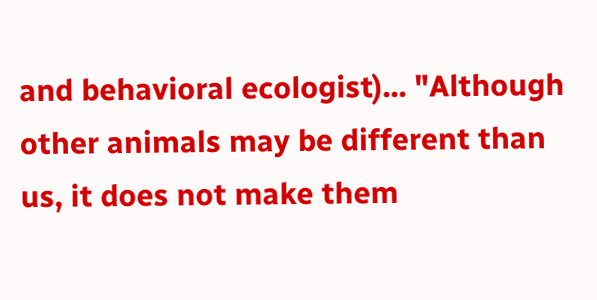and behavioral ecologist)... "Although other animals may be different than us, it does not make them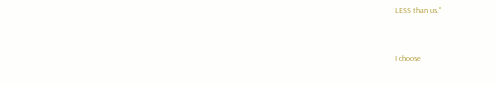LESS than us."


I choose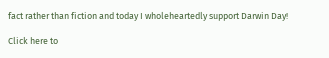fact rather than fiction and today I wholeheartedly support Darwin Day!

Click here to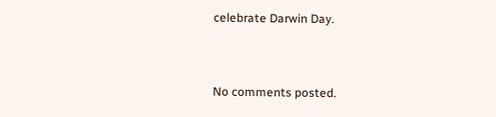celebrate Darwin Day.


No comments posted.